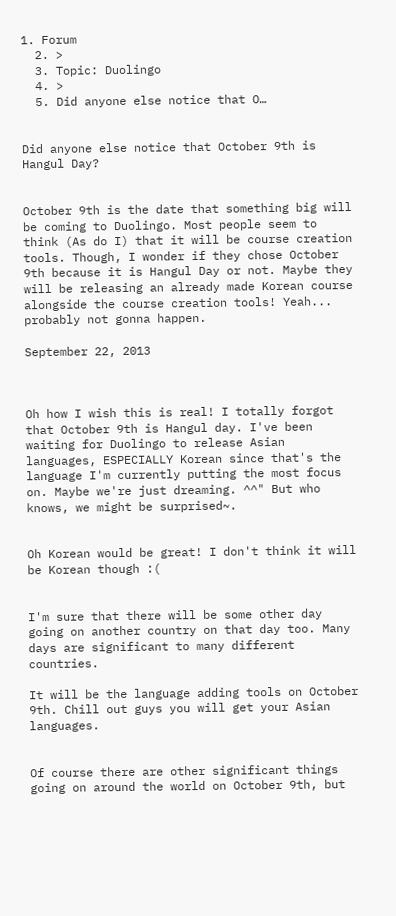1. Forum
  2. >
  3. Topic: Duolingo
  4. >
  5. Did anyone else notice that O…


Did anyone else notice that October 9th is Hangul Day?


October 9th is the date that something big will be coming to Duolingo. Most people seem to think (As do I) that it will be course creation tools. Though, I wonder if they chose October 9th because it is Hangul Day or not. Maybe they will be releasing an already made Korean course alongside the course creation tools! Yeah... probably not gonna happen.

September 22, 2013



Oh how I wish this is real! I totally forgot that October 9th is Hangul day. I've been waiting for Duolingo to release Asian languages, ESPECIALLY Korean since that's the language I'm currently putting the most focus on. Maybe we're just dreaming. ^^" But who knows, we might be surprised~.


Oh Korean would be great! I don't think it will be Korean though :(


I'm sure that there will be some other day going on another country on that day too. Many days are significant to many different countries.

It will be the language adding tools on October 9th. Chill out guys you will get your Asian languages.


Of course there are other significant things going on around the world on October 9th, but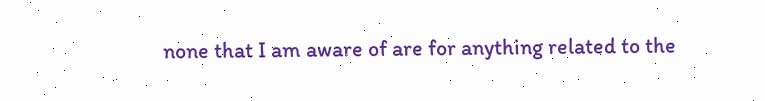none that I am aware of are for anything related to the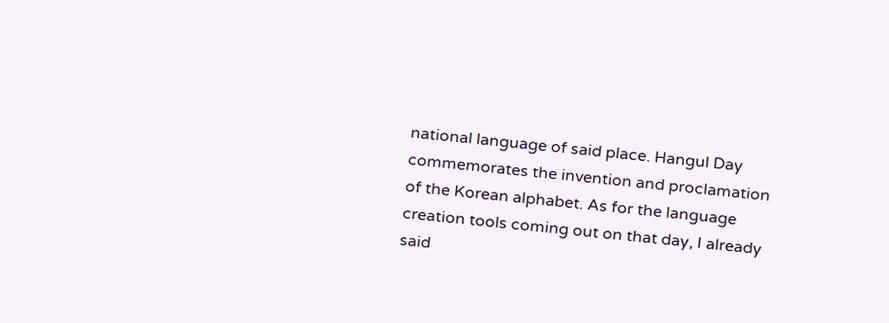national language of said place. Hangul Day commemorates the invention and proclamation of the Korean alphabet. As for the language creation tools coming out on that day, I already said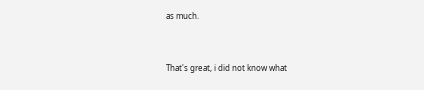as much.


That's great, i did not know what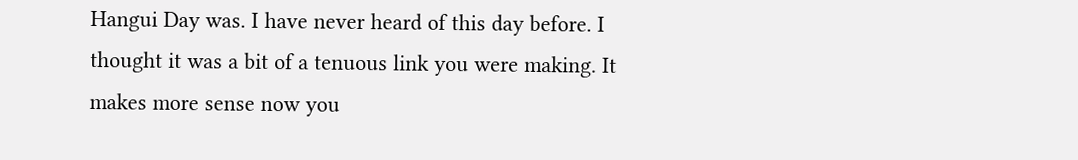Hangui Day was. I have never heard of this day before. I thought it was a bit of a tenuous link you were making. It makes more sense now you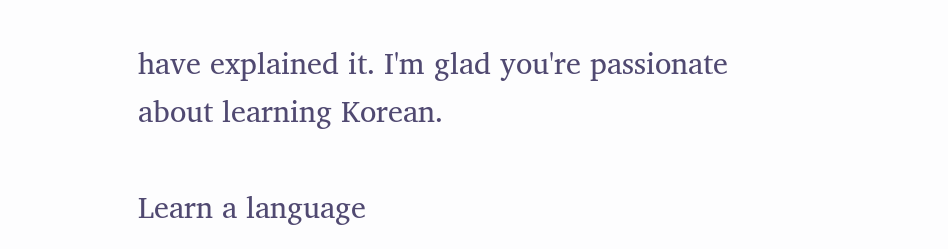have explained it. I'm glad you're passionate about learning Korean.

Learn a language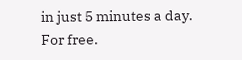in just 5 minutes a day. For free.